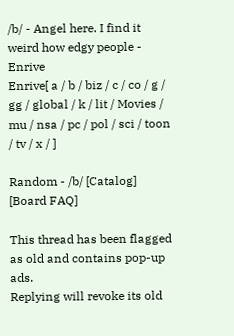/b/ - Angel here. I find it weird how edgy people - Enrive
Enrive[ a / b / biz / c / co / g / gg / global / k / lit / Movies / mu / nsa / pc / pol / sci / toon / tv / x / ]

Random - /b/ [Catalog] [Board FAQ]

This thread has been flagged as old and contains pop-up ads.
Replying will revoke its old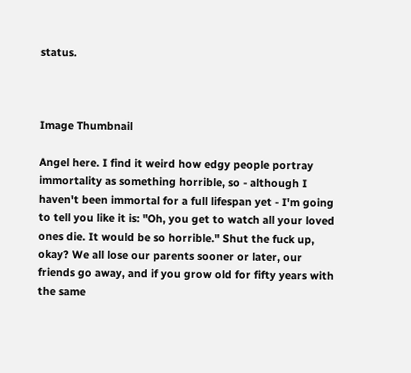status.



Image Thumbnail

Angel here. I find it weird how edgy people portray immortality as something horrible, so - although I haven't been immortal for a full lifespan yet - I'm going to tell you like it is: "Oh, you get to watch all your loved ones die. It would be so horrible." Shut the fuck up, okay? We all lose our parents sooner or later, our friends go away, and if you grow old for fifty years with the same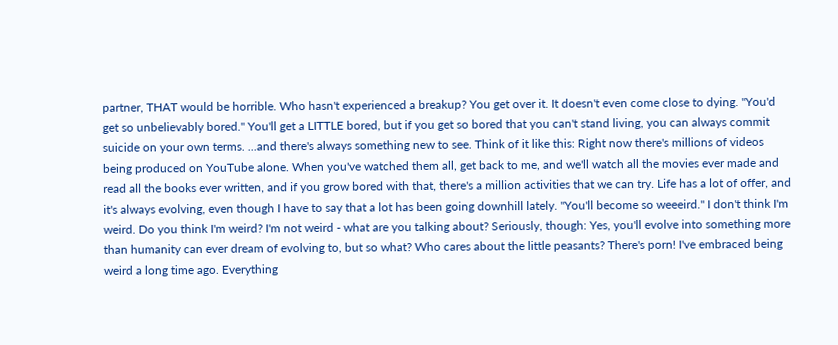partner, THAT would be horrible. Who hasn't experienced a breakup? You get over it. It doesn't even come close to dying. "You'd get so unbelievably bored." You'll get a LITTLE bored, but if you get so bored that you can't stand living, you can always commit suicide on your own terms. ...and there's always something new to see. Think of it like this: Right now there's millions of videos being produced on YouTube alone. When you've watched them all, get back to me, and we'll watch all the movies ever made and read all the books ever written, and if you grow bored with that, there's a million activities that we can try. Life has a lot of offer, and it's always evolving, even though I have to say that a lot has been going downhill lately. "You'll become so weeeird." I don't think I'm weird. Do you think I'm weird? I'm not weird - what are you talking about? Seriously, though: Yes, you'll evolve into something more than humanity can ever dream of evolving to, but so what? Who cares about the little peasants? There's porn! I've embraced being weird a long time ago. Everything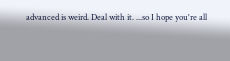advanced is weird. Deal with it. ...so I hope you're all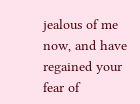jealous of me now, and have regained your fear of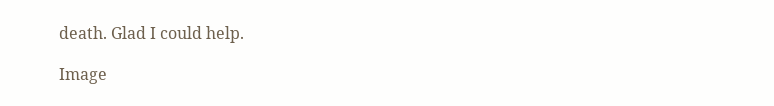death. Glad I could help.

Image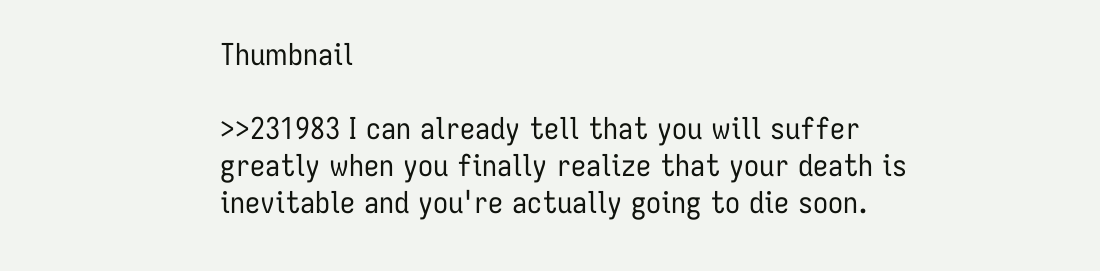Thumbnail

>>231983 I can already tell that you will suffer greatly when you finally realize that your death is inevitable and you're actually going to die soon.